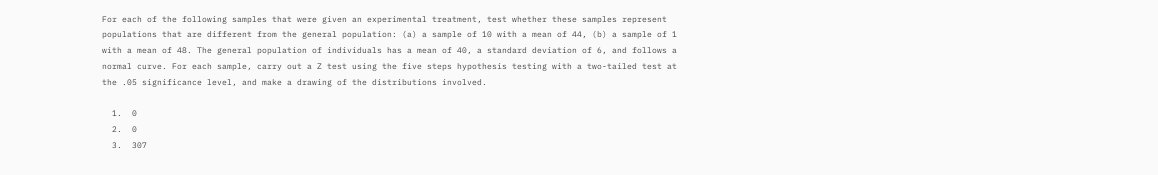For each of the following samples that were given an experimental treatment, test whether these samples represent populations that are different from the general population: (a) a sample of 10 with a mean of 44, (b) a sample of 1 with a mean of 48. The general population of individuals has a mean of 40, a standard deviation of 6, and follows a normal curve. For each sample, carry out a Z test using the five steps hypothesis testing with a two-tailed test at the .05 significance level, and make a drawing of the distributions involved.

  1.  0
  2.  0
  3.  307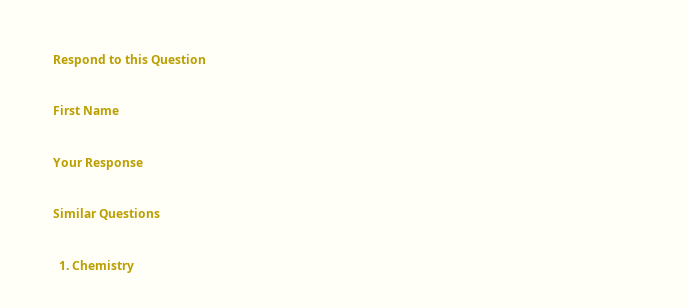Respond to this Question

First Name

Your Response

Similar Questions

  1. Chemistry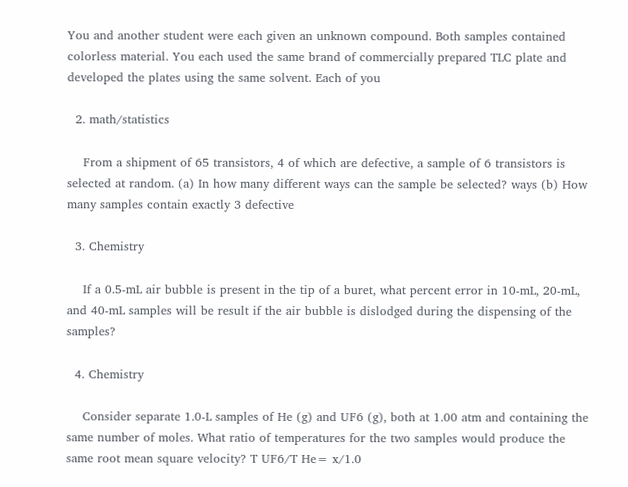You and another student were each given an unknown compound. Both samples contained colorless material. You each used the same brand of commercially prepared TLC plate and developed the plates using the same solvent. Each of you

  2. math/statistics

    From a shipment of 65 transistors, 4 of which are defective, a sample of 6 transistors is selected at random. (a) In how many different ways can the sample be selected? ways (b) How many samples contain exactly 3 defective

  3. Chemistry

    If a 0.5-mL air bubble is present in the tip of a buret, what percent error in 10-mL, 20-mL, and 40-mL samples will be result if the air bubble is dislodged during the dispensing of the samples?

  4. Chemistry

    Consider separate 1.0-L samples of He (g) and UF6 (g), both at 1.00 atm and containing the same number of moles. What ratio of temperatures for the two samples would produce the same root mean square velocity? T UF6/T He= x/1.0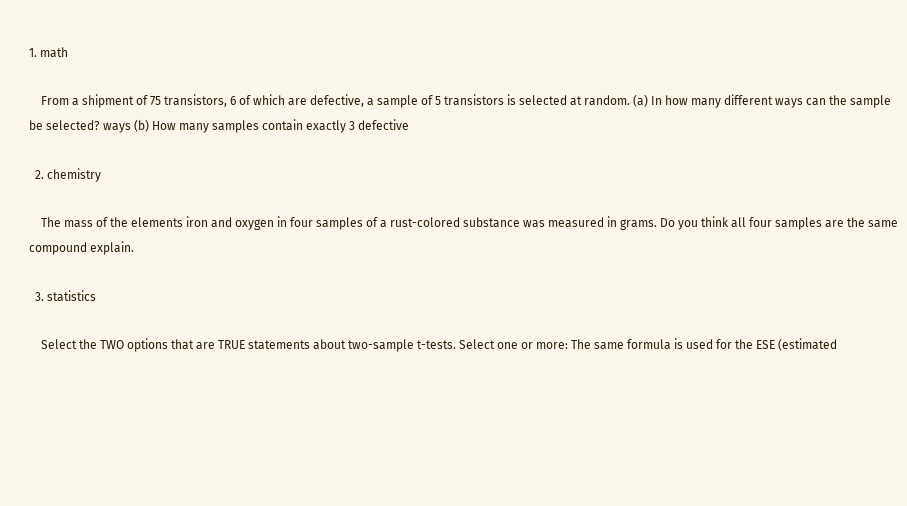1. math

    From a shipment of 75 transistors, 6 of which are defective, a sample of 5 transistors is selected at random. (a) In how many different ways can the sample be selected? ways (b) How many samples contain exactly 3 defective

  2. chemistry

    The mass of the elements iron and oxygen in four samples of a rust-colored substance was measured in grams. Do you think all four samples are the same compound explain.

  3. statistics

    Select the TWO options that are TRUE statements about two-sample t-tests. Select one or more: The same formula is used for the ESE (estimated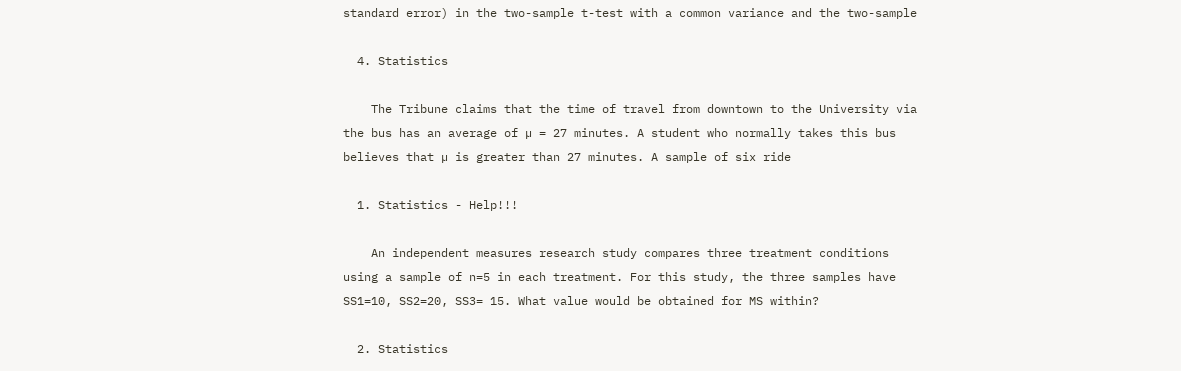standard error) in the two-sample t-test with a common variance and the two-sample

  4. Statistics

    The Tribune claims that the time of travel from downtown to the University via the bus has an average of µ = 27 minutes. A student who normally takes this bus believes that µ is greater than 27 minutes. A sample of six ride

  1. Statistics - Help!!!

    An independent measures research study compares three treatment conditions using a sample of n=5 in each treatment. For this study, the three samples have SS1=10, SS2=20, SS3= 15. What value would be obtained for MS within?

  2. Statistics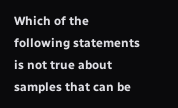Which of the following statements is not true about samples that can be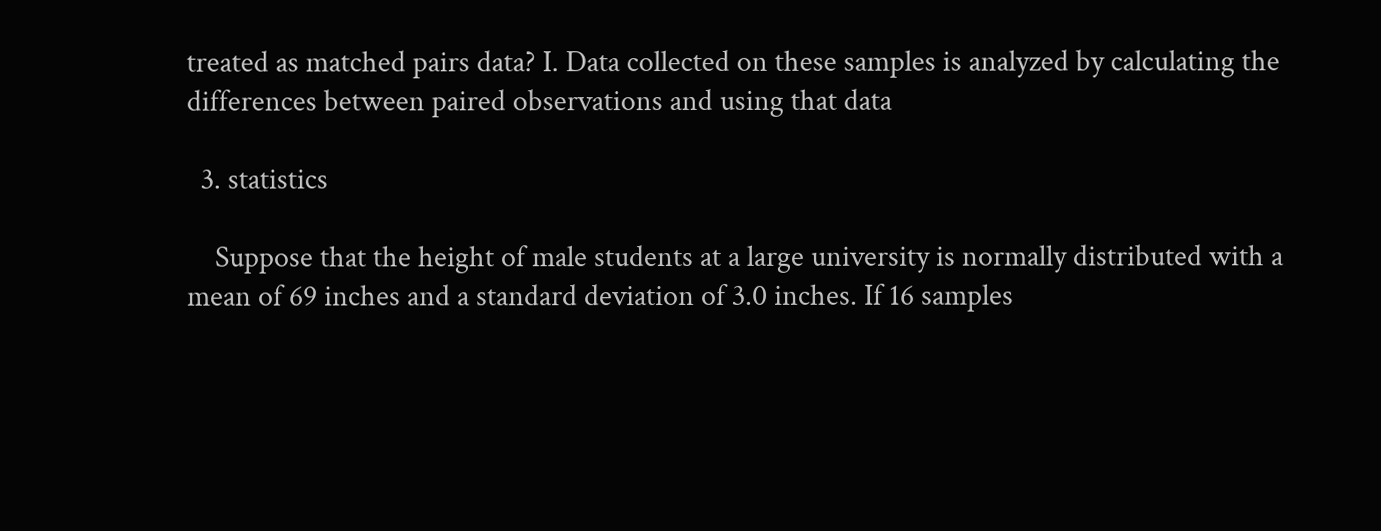treated as matched pairs data? I. Data collected on these samples is analyzed by calculating the differences between paired observations and using that data

  3. statistics

    Suppose that the height of male students at a large university is normally distributed with a mean of 69 inches and a standard deviation of 3.0 inches. If 16 samples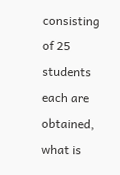consisting of 25 students each are obtained, what is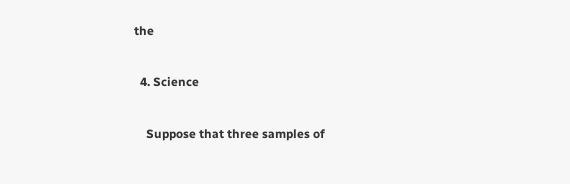the

  4. Science

    Suppose that three samples of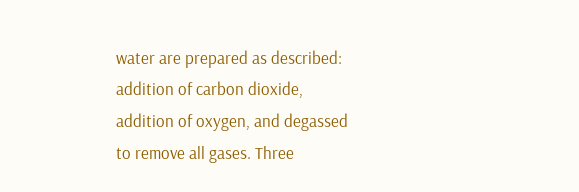water are prepared as described: addition of carbon dioxide, addition of oxygen, and degassed to remove all gases. Three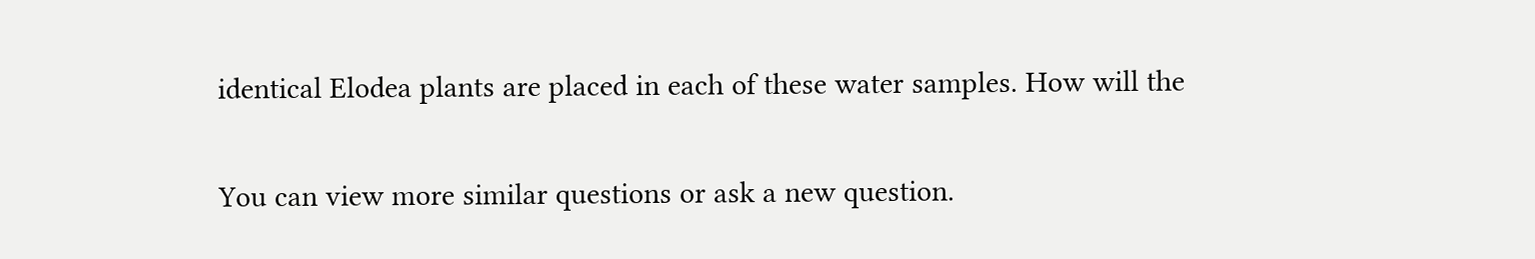identical Elodea plants are placed in each of these water samples. How will the

You can view more similar questions or ask a new question.